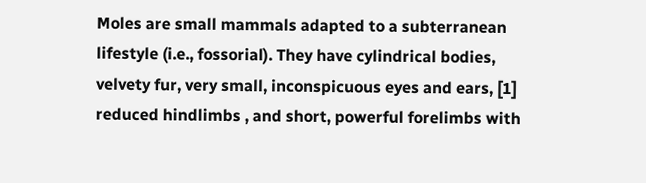Moles are small mammals adapted to a subterranean lifestyle (i.e., fossorial). They have cylindrical bodies, velvety fur, very small, inconspicuous eyes and ears, [1] reduced hindlimbs , and short, powerful forelimbs with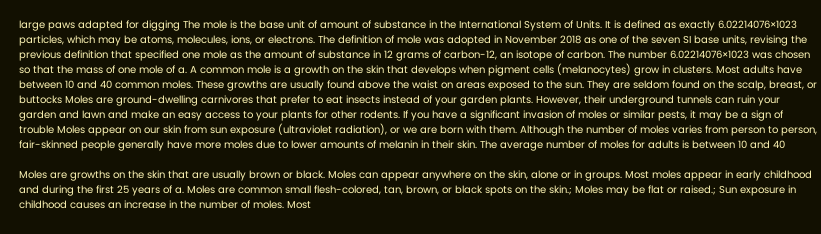large paws adapted for digging The mole is the base unit of amount of substance in the International System of Units. It is defined as exactly 6.02214076×1023 particles, which may be atoms, molecules, ions, or electrons. The definition of mole was adopted in November 2018 as one of the seven SI base units, revising the previous definition that specified one mole as the amount of substance in 12 grams of carbon-12, an isotope of carbon. The number 6.02214076×1023 was chosen so that the mass of one mole of a. A common mole is a growth on the skin that develops when pigment cells (melanocytes) grow in clusters. Most adults have between 10 and 40 common moles. These growths are usually found above the waist on areas exposed to the sun. They are seldom found on the scalp, breast, or buttocks Moles are ground-dwelling carnivores that prefer to eat insects instead of your garden plants. However, their underground tunnels can ruin your garden and lawn and make an easy access to your plants for other rodents. If you have a significant invasion of moles or similar pests, it may be a sign of trouble Moles appear on our skin from sun exposure (ultraviolet radiation), or we are born with them. Although the number of moles varies from person to person, fair-skinned people generally have more moles due to lower amounts of melanin in their skin. The average number of moles for adults is between 10 and 40

Moles are growths on the skin that are usually brown or black. Moles can appear anywhere on the skin, alone or in groups. Most moles appear in early childhood and during the first 25 years of a. Moles are common small flesh-colored, tan, brown, or black spots on the skin.; Moles may be flat or raised.; Sun exposure in childhood causes an increase in the number of moles. Most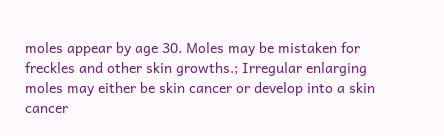moles appear by age 30. Moles may be mistaken for freckles and other skin growths.; Irregular enlarging moles may either be skin cancer or develop into a skin cancer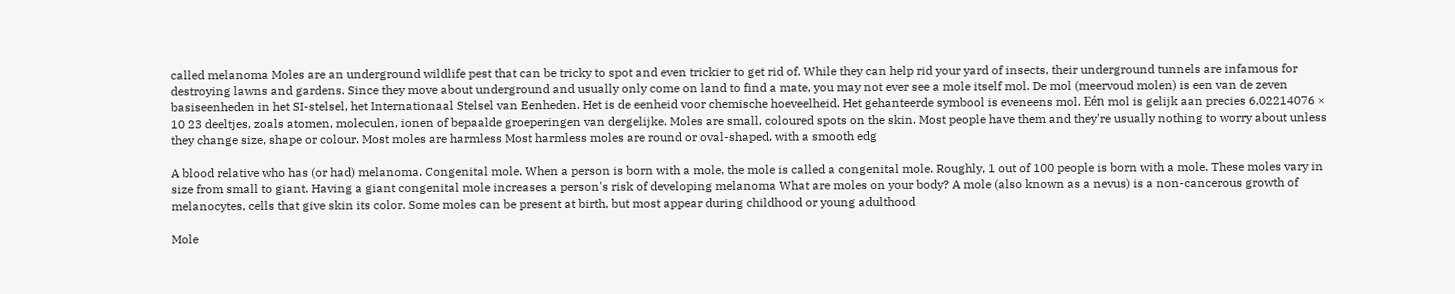called melanoma Moles are an underground wildlife pest that can be tricky to spot and even trickier to get rid of. While they can help rid your yard of insects, their underground tunnels are infamous for destroying lawns and gardens. Since they move about underground and usually only come on land to find a mate, you may not ever see a mole itself mol. De mol (meervoud molen) is een van de zeven basiseenheden in het SI-stelsel, het Internationaal Stelsel van Eenheden. Het is de eenheid voor chemische hoeveelheid. Het gehanteerde symbool is eveneens mol. Eén mol is gelijk aan precies 6,02214076 × 10 23 deeltjes, zoals atomen, moleculen, ionen of bepaalde groeperingen van dergelijke. Moles are small, coloured spots on the skin. Most people have them and they're usually nothing to worry about unless they change size, shape or colour. Most moles are harmless Most harmless moles are round or oval-shaped, with a smooth edg

A blood relative who has (or had) melanoma. Congenital mole. When a person is born with a mole, the mole is called a congenital mole. Roughly, 1 out of 100 people is born with a mole. These moles vary in size from small to giant. Having a giant congenital mole increases a person's risk of developing melanoma What are moles on your body? A mole (also known as a nevus) is a non-cancerous growth of melanocytes, cells that give skin its color. Some moles can be present at birth, but most appear during childhood or young adulthood

Mole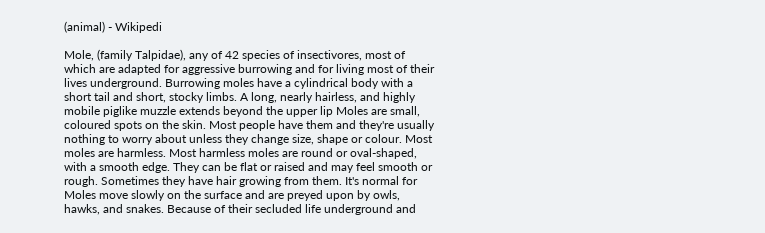(animal) - Wikipedi

Mole, (family Talpidae), any of 42 species of insectivores, most of which are adapted for aggressive burrowing and for living most of their lives underground. Burrowing moles have a cylindrical body with a short tail and short, stocky limbs. A long, nearly hairless, and highly mobile piglike muzzle extends beyond the upper lip Moles are small, coloured spots on the skin. Most people have them and they're usually nothing to worry about unless they change size, shape or colour. Most moles are harmless. Most harmless moles are round or oval-shaped, with a smooth edge. They can be flat or raised and may feel smooth or rough. Sometimes they have hair growing from them. It's normal for Moles move slowly on the surface and are preyed upon by owls, hawks, and snakes. Because of their secluded life underground and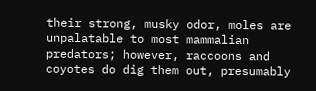their strong, musky odor, moles are unpalatable to most mammalian predators; however, raccoons and coyotes do dig them out, presumably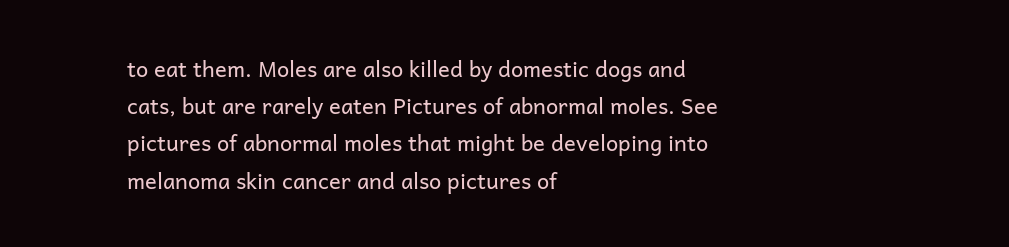to eat them. Moles are also killed by domestic dogs and cats, but are rarely eaten Pictures of abnormal moles. See pictures of abnormal moles that might be developing into melanoma skin cancer and also pictures of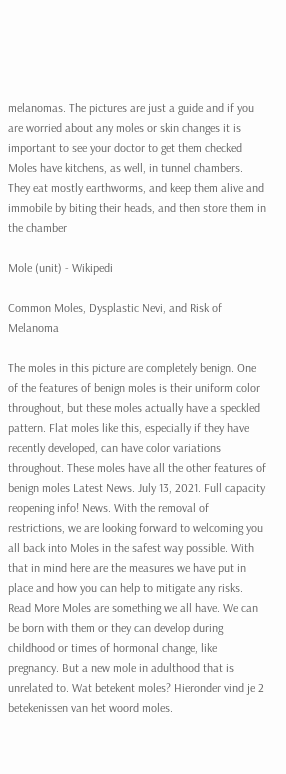melanomas. The pictures are just a guide and if you are worried about any moles or skin changes it is important to see your doctor to get them checked Moles have kitchens, as well, in tunnel chambers. They eat mostly earthworms, and keep them alive and immobile by biting their heads, and then store them in the chamber

Mole (unit) - Wikipedi

Common Moles, Dysplastic Nevi, and Risk of Melanoma

The moles in this picture are completely benign. One of the features of benign moles is their uniform color throughout, but these moles actually have a speckled pattern. Flat moles like this, especially if they have recently developed, can have color variations throughout. These moles have all the other features of benign moles Latest News. July 13, 2021. Full capacity reopening info! News. With the removal of restrictions, we are looking forward to welcoming you all back into Moles in the safest way possible. With that in mind here are the measures we have put in place and how you can help to mitigate any risks. Read More Moles are something we all have. We can be born with them or they can develop during childhood or times of hormonal change, like pregnancy. But a new mole in adulthood that is unrelated to. Wat betekent moles? Hieronder vind je 2 betekenissen van het woord moles.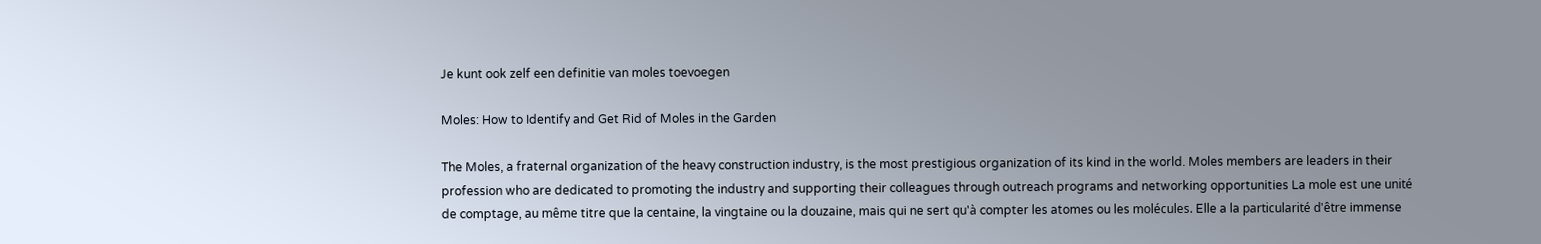Je kunt ook zelf een definitie van moles toevoegen

Moles: How to Identify and Get Rid of Moles in the Garden

The Moles, a fraternal organization of the heavy construction industry, is the most prestigious organization of its kind in the world. Moles members are leaders in their profession who are dedicated to promoting the industry and supporting their colleagues through outreach programs and networking opportunities La mole est une unité de comptage, au même titre que la centaine, la vingtaine ou la douzaine, mais qui ne sert qu'à compter les atomes ou les molécules. Elle a la particularité d'être immense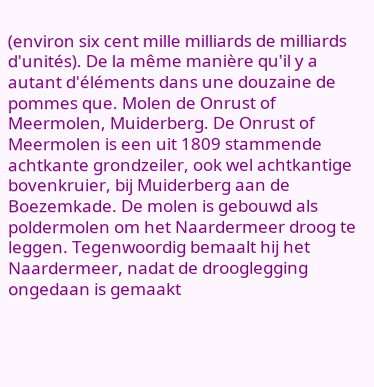(environ six cent mille milliards de milliards d'unités). De la même manière qu'il y a autant d'éléments dans une douzaine de pommes que. Molen de Onrust of Meermolen, Muiderberg. De Onrust of Meermolen is een uit 1809 stammende achtkante grondzeiler, ook wel achtkantige bovenkruier, bij Muiderberg aan de Boezemkade. De molen is gebouwd als poldermolen om het Naardermeer droog te leggen. Tegenwoordig bemaalt hij het Naardermeer, nadat de drooglegging ongedaan is gemaakt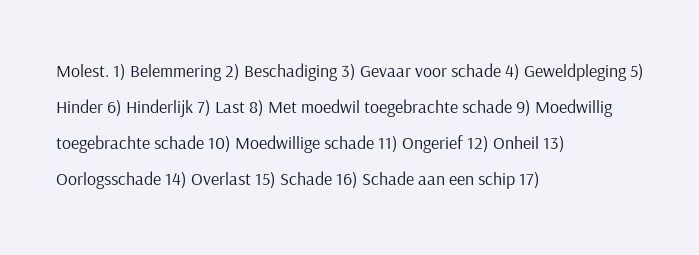Molest. 1) Belemmering 2) Beschadiging 3) Gevaar voor schade 4) Geweldpleging 5) Hinder 6) Hinderlijk 7) Last 8) Met moedwil toegebrachte schade 9) Moedwillig toegebrachte schade 10) Moedwillige schade 11) Ongerief 12) Onheil 13) Oorlogsschade 14) Overlast 15) Schade 16) Schade aan een schip 17)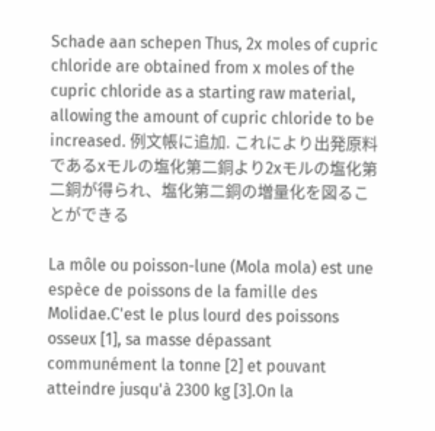Schade aan schepen Thus, 2x moles of cupric chloride are obtained from x moles of the cupric chloride as a starting raw material, allowing the amount of cupric chloride to be increased. 例文帳に追加. これにより出発原料であるxモルの塩化第二銅より2xモルの塩化第二銅が得られ、塩化第二銅の増量化を図ることができる

La môle ou poisson-lune (Mola mola) est une espèce de poissons de la famille des Molidae.C'est le plus lourd des poissons osseux [1], sa masse dépassant communément la tonne [2] et pouvant atteindre jusqu'à 2300 kg [3].On la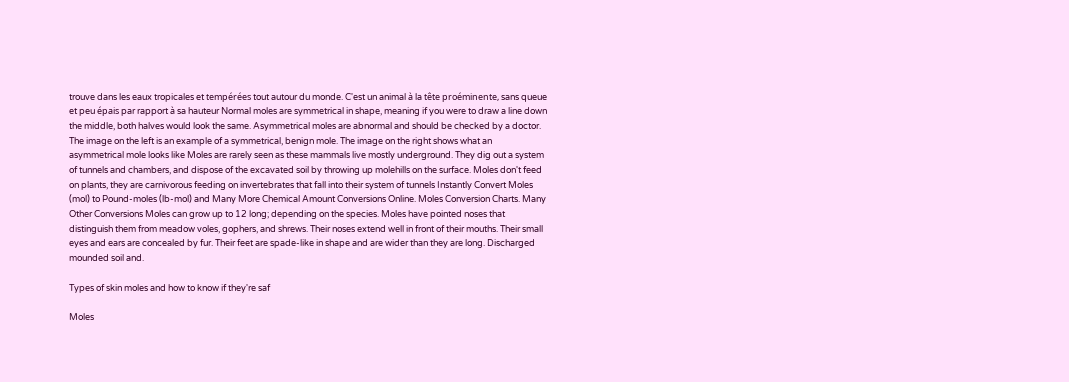trouve dans les eaux tropicales et tempérées tout autour du monde. C'est un animal à la tête proéminente, sans queue et peu épais par rapport à sa hauteur Normal moles are symmetrical in shape, meaning if you were to draw a line down the middle, both halves would look the same. Asymmetrical moles are abnormal and should be checked by a doctor. The image on the left is an example of a symmetrical, benign mole. The image on the right shows what an asymmetrical mole looks like Moles are rarely seen as these mammals live mostly underground. They dig out a system of tunnels and chambers, and dispose of the excavated soil by throwing up molehills on the surface. Moles don't feed on plants, they are carnivorous feeding on invertebrates that fall into their system of tunnels Instantly Convert Moles (mol) to Pound-moles (lb-mol) and Many More Chemical Amount Conversions Online. Moles Conversion Charts. Many Other Conversions Moles can grow up to 12 long; depending on the species. Moles have pointed noses that distinguish them from meadow voles, gophers, and shrews. Their noses extend well in front of their mouths. Their small eyes and ears are concealed by fur. Their feet are spade-like in shape and are wider than they are long. Discharged mounded soil and.

Types of skin moles and how to know if they're saf

Moles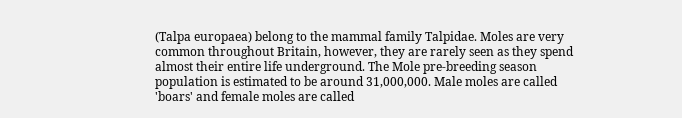(Talpa europaea) belong to the mammal family Talpidae. Moles are very common throughout Britain, however, they are rarely seen as they spend almost their entire life underground. The Mole pre-breeding season population is estimated to be around 31,000,000. Male moles are called 'boars' and female moles are called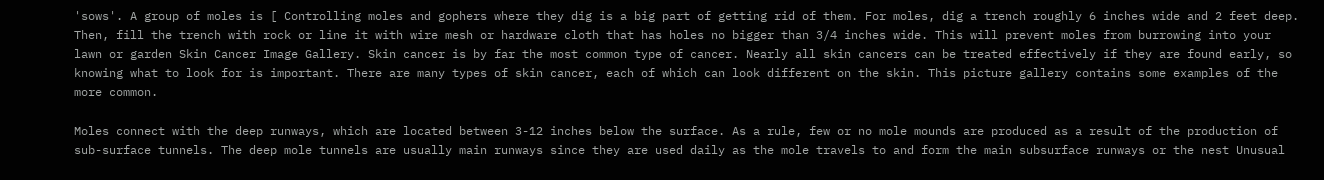'sows'. A group of moles is [ Controlling moles and gophers where they dig is a big part of getting rid of them. For moles, dig a trench roughly 6 inches wide and 2 feet deep. Then, fill the trench with rock or line it with wire mesh or hardware cloth that has holes no bigger than 3/4 inches wide. This will prevent moles from burrowing into your lawn or garden Skin Cancer Image Gallery. Skin cancer is by far the most common type of cancer. Nearly all skin cancers can be treated effectively if they are found early, so knowing what to look for is important. There are many types of skin cancer, each of which can look different on the skin. This picture gallery contains some examples of the more common.

Moles connect with the deep runways, which are located between 3-12 inches below the surface. As a rule, few or no mole mounds are produced as a result of the production of sub-surface tunnels. The deep mole tunnels are usually main runways since they are used daily as the mole travels to and form the main subsurface runways or the nest Unusual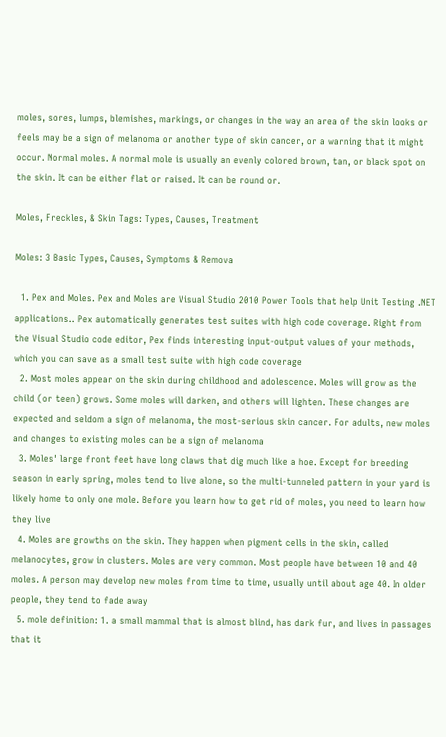moles, sores, lumps, blemishes, markings, or changes in the way an area of the skin looks or feels may be a sign of melanoma or another type of skin cancer, or a warning that it might occur. Normal moles. A normal mole is usually an evenly colored brown, tan, or black spot on the skin. It can be either flat or raised. It can be round or.

Moles, Freckles, & Skin Tags: Types, Causes, Treatment

Moles: 3 Basic Types, Causes, Symptoms & Remova

  1. Pex and Moles. Pex and Moles are Visual Studio 2010 Power Tools that help Unit Testing .NET applications.. Pex automatically generates test suites with high code coverage. Right from the Visual Studio code editor, Pex finds interesting input-output values of your methods, which you can save as a small test suite with high code coverage
  2. Most moles appear on the skin during childhood and adolescence. Moles will grow as the child (or teen) grows. Some moles will darken, and others will lighten. These changes are expected and seldom a sign of melanoma, the most-serious skin cancer. For adults, new moles and changes to existing moles can be a sign of melanoma
  3. Moles' large front feet have long claws that dig much like a hoe. Except for breeding season in early spring, moles tend to live alone, so the multi-tunneled pattern in your yard is likely home to only one mole. Before you learn how to get rid of moles, you need to learn how they live
  4. Moles are growths on the skin. They happen when pigment cells in the skin, called melanocytes, grow in clusters. Moles are very common. Most people have between 10 and 40 moles. A person may develop new moles from time to time, usually until about age 40. In older people, they tend to fade away
  5. mole definition: 1. a small mammal that is almost blind, has dark fur, and lives in passages that it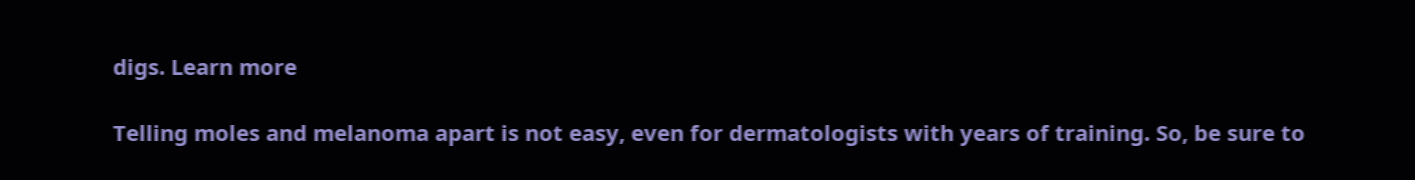digs. Learn more

Telling moles and melanoma apart is not easy, even for dermatologists with years of training. So, be sure to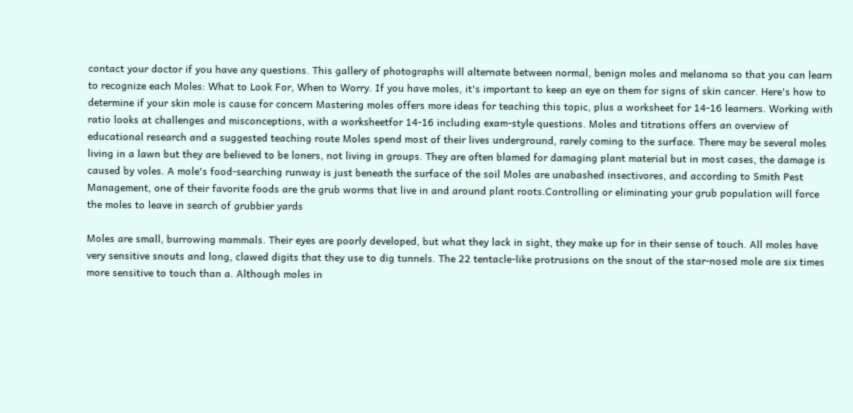contact your doctor if you have any questions. This gallery of photographs will alternate between normal, benign moles and melanoma so that you can learn to recognize each Moles: What to Look For, When to Worry. If you have moles, it's important to keep an eye on them for signs of skin cancer. Here's how to determine if your skin mole is cause for concern Mastering moles offers more ideas for teaching this topic, plus a worksheet for 14-16 learners. Working with ratio looks at challenges and misconceptions, with a worksheetfor 14-16 including exam-style questions. Moles and titrations offers an overview of educational research and a suggested teaching route Moles spend most of their lives underground, rarely coming to the surface. There may be several moles living in a lawn but they are believed to be loners, not living in groups. They are often blamed for damaging plant material but in most cases, the damage is caused by voles. A mole's food-searching runway is just beneath the surface of the soil Moles are unabashed insectivores, and according to Smith Pest Management, one of their favorite foods are the grub worms that live in and around plant roots.Controlling or eliminating your grub population will force the moles to leave in search of grubbier yards

Moles are small, burrowing mammals. Their eyes are poorly developed, but what they lack in sight, they make up for in their sense of touch. All moles have very sensitive snouts and long, clawed digits that they use to dig tunnels. The 22 tentacle-like protrusions on the snout of the star-nosed mole are six times more sensitive to touch than a. Although moles in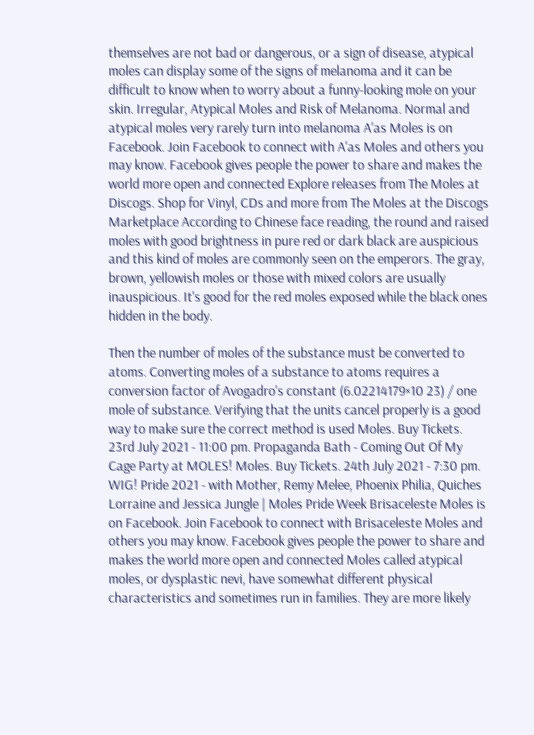themselves are not bad or dangerous, or a sign of disease, atypical moles can display some of the signs of melanoma and it can be difficult to know when to worry about a funny-looking mole on your skin. Irregular, Atypical Moles and Risk of Melanoma. Normal and atypical moles very rarely turn into melanoma A'as Moles is on Facebook. Join Facebook to connect with A'as Moles and others you may know. Facebook gives people the power to share and makes the world more open and connected Explore releases from The Moles at Discogs. Shop for Vinyl, CDs and more from The Moles at the Discogs Marketplace According to Chinese face reading, the round and raised moles with good brightness in pure red or dark black are auspicious and this kind of moles are commonly seen on the emperors. The gray, brown, yellowish moles or those with mixed colors are usually inauspicious. It's good for the red moles exposed while the black ones hidden in the body.

Then the number of moles of the substance must be converted to atoms. Converting moles of a substance to atoms requires a conversion factor of Avogadro's constant (6.02214179×10 23) / one mole of substance. Verifying that the units cancel properly is a good way to make sure the correct method is used Moles. Buy Tickets. 23rd July 2021 - 11:00 pm. Propaganda Bath - Coming Out Of My Cage Party at MOLES! Moles. Buy Tickets. 24th July 2021 - 7:30 pm. WIG! Pride 2021 - with Mother, Remy Melee, Phoenix Philia, Quiches Lorraine and Jessica Jungle | Moles Pride Week Brisaceleste Moles is on Facebook. Join Facebook to connect with Brisaceleste Moles and others you may know. Facebook gives people the power to share and makes the world more open and connected Moles called atypical moles, or dysplastic nevi, have somewhat different physical characteristics and sometimes run in families. They are more likely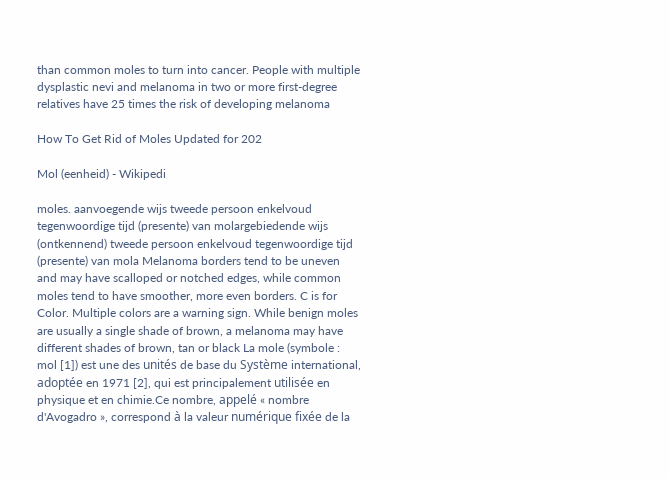than common moles to turn into cancer. People with multiple dysplastic nevi and melanoma in two or more first-degree relatives have 25 times the risk of developing melanoma

How To Get Rid of Moles Updated for 202

Mol (eenheid) - Wikipedi

moles. aanvoegende wijs tweede persoon enkelvoud tegenwoordige tijd (presente) van molargebiedende wijs (ontkennend) tweede persoon enkelvoud tegenwoordige tijd (presente) van mola Melanoma borders tend to be uneven and may have scalloped or notched edges, while common moles tend to have smoother, more even borders. C is for Color. Multiple colors are a warning sign. While benign moles are usually a single shade of brown, a melanoma may have different shades of brown, tan or black La mole (symbole : mol [1]) est une des unités de base du Système international, adoptée en 1971 [2], qui est principalement utilisée en physique et en chimie.Ce nombre, appelé « nombre d'Avogadro », correspond à la valeur numérique fixée de la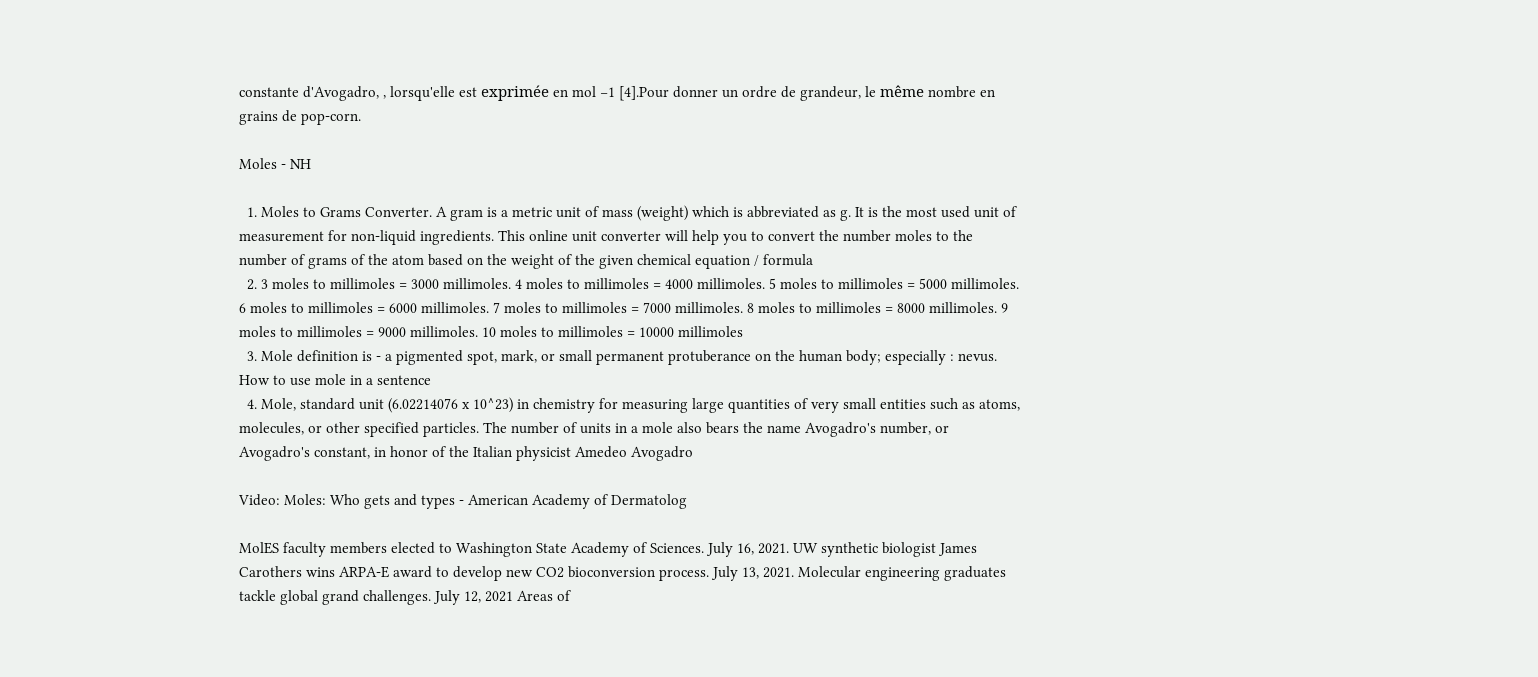constante d'Avogadro, , lorsqu'elle est exprimée en mol −1 [4].Pour donner un ordre de grandeur, le même nombre en grains de pop-corn.

Moles - NH

  1. Moles to Grams Converter. A gram is a metric unit of mass (weight) which is abbreviated as g. It is the most used unit of measurement for non-liquid ingredients. This online unit converter will help you to convert the number moles to the number of grams of the atom based on the weight of the given chemical equation / formula
  2. 3 moles to millimoles = 3000 millimoles. 4 moles to millimoles = 4000 millimoles. 5 moles to millimoles = 5000 millimoles. 6 moles to millimoles = 6000 millimoles. 7 moles to millimoles = 7000 millimoles. 8 moles to millimoles = 8000 millimoles. 9 moles to millimoles = 9000 millimoles. 10 moles to millimoles = 10000 millimoles
  3. Mole definition is - a pigmented spot, mark, or small permanent protuberance on the human body; especially : nevus. How to use mole in a sentence
  4. Mole, standard unit (6.02214076 x 10^23) in chemistry for measuring large quantities of very small entities such as atoms, molecules, or other specified particles. The number of units in a mole also bears the name Avogadro's number, or Avogadro's constant, in honor of the Italian physicist Amedeo Avogadro

Video: Moles: Who gets and types - American Academy of Dermatolog

MolES faculty members elected to Washington State Academy of Sciences. July 16, 2021. UW synthetic biologist James Carothers wins ARPA-E award to develop new CO2 bioconversion process. July 13, 2021. Molecular engineering graduates tackle global grand challenges. July 12, 2021 Areas of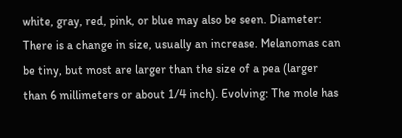white, gray, red, pink, or blue may also be seen. Diameter: There is a change in size, usually an increase. Melanomas can be tiny, but most are larger than the size of a pea (larger than 6 millimeters or about 1/4 inch). Evolving: The mole has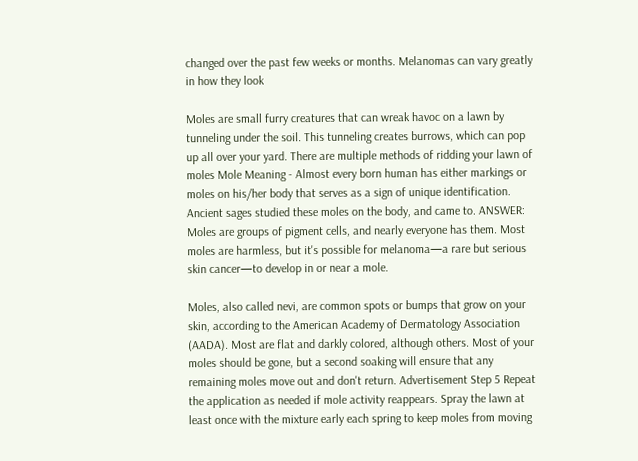changed over the past few weeks or months. Melanomas can vary greatly in how they look

Moles are small furry creatures that can wreak havoc on a lawn by tunneling under the soil. This tunneling creates burrows, which can pop up all over your yard. There are multiple methods of ridding your lawn of moles Mole Meaning - Almost every born human has either markings or moles on his/her body that serves as a sign of unique identification. Ancient sages studied these moles on the body, and came to. ANSWER: Moles are groups of pigment cells, and nearly everyone has them. Most moles are harmless, but it's possible for melanoma—a rare but serious skin cancer—to develop in or near a mole.

Moles, also called nevi, are common spots or bumps that grow on your skin, according to the American Academy of Dermatology Association (AADA). Most are flat and darkly colored, although others. Most of your moles should be gone, but a second soaking will ensure that any remaining moles move out and don't return. Advertisement Step 5 Repeat the application as needed if mole activity reappears. Spray the lawn at least once with the mixture early each spring to keep moles from moving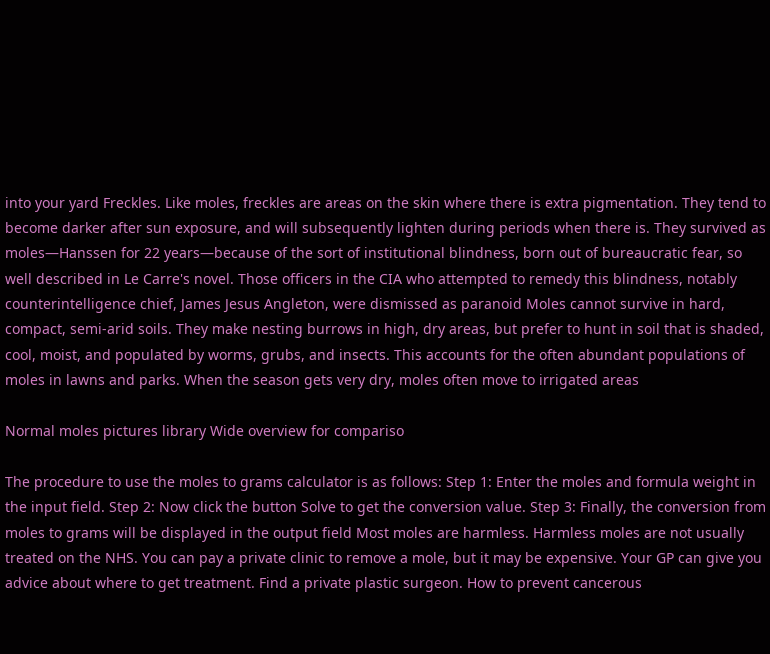into your yard Freckles. Like moles, freckles are areas on the skin where there is extra pigmentation. They tend to become darker after sun exposure, and will subsequently lighten during periods when there is. They survived as moles—Hanssen for 22 years—because of the sort of institutional blindness, born out of bureaucratic fear, so well described in Le Carre's novel. Those officers in the CIA who attempted to remedy this blindness, notably counterintelligence chief, James Jesus Angleton, were dismissed as paranoid Moles cannot survive in hard, compact, semi-arid soils. They make nesting burrows in high, dry areas, but prefer to hunt in soil that is shaded, cool, moist, and populated by worms, grubs, and insects. This accounts for the often abundant populations of moles in lawns and parks. When the season gets very dry, moles often move to irrigated areas

Normal moles pictures library Wide overview for compariso

The procedure to use the moles to grams calculator is as follows: Step 1: Enter the moles and formula weight in the input field. Step 2: Now click the button Solve to get the conversion value. Step 3: Finally, the conversion from moles to grams will be displayed in the output field Most moles are harmless. Harmless moles are not usually treated on the NHS. You can pay a private clinic to remove a mole, but it may be expensive. Your GP can give you advice about where to get treatment. Find a private plastic surgeon. How to prevent cancerous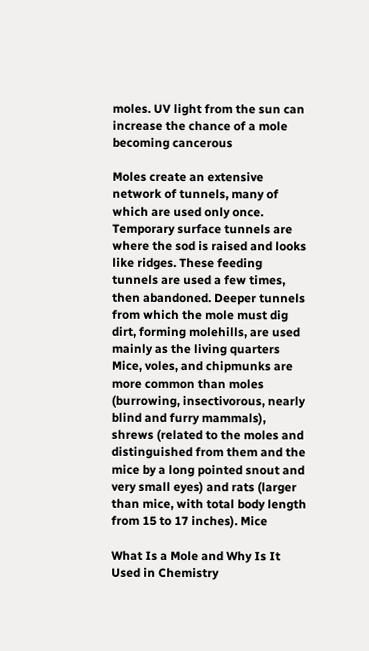moles. UV light from the sun can increase the chance of a mole becoming cancerous

Moles create an extensive network of tunnels, many of which are used only once. Temporary surface tunnels are where the sod is raised and looks like ridges. These feeding tunnels are used a few times, then abandoned. Deeper tunnels from which the mole must dig dirt, forming molehills, are used mainly as the living quarters Mice, voles, and chipmunks are more common than moles (burrowing, insectivorous, nearly blind and furry mammals), shrews (related to the moles and distinguished from them and the mice by a long pointed snout and very small eyes) and rats (larger than mice, with total body length from 15 to 17 inches). Mice

What Is a Mole and Why Is It Used in Chemistry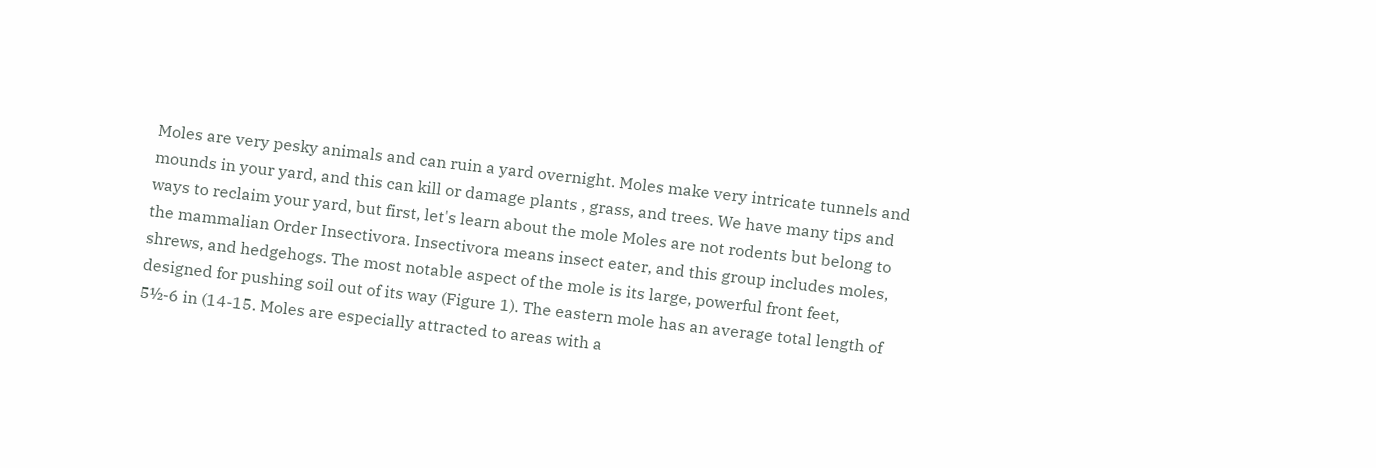Moles are very pesky animals and can ruin a yard overnight. Moles make very intricate tunnels and mounds in your yard, and this can kill or damage plants , grass, and trees. We have many tips and ways to reclaim your yard, but first, let's learn about the mole Moles are not rodents but belong to the mammalian Order Insectivora. Insectivora means insect eater, and this group includes moles, shrews, and hedgehogs. The most notable aspect of the mole is its large, powerful front feet, designed for pushing soil out of its way (Figure 1). The eastern mole has an average total length of 5½-6 in (14-15. Moles are especially attracted to areas with a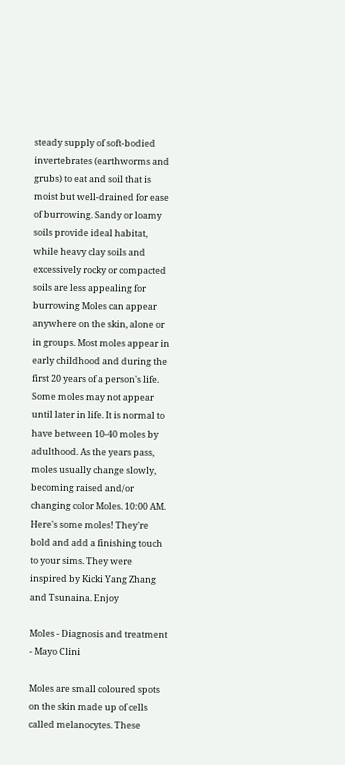steady supply of soft-bodied invertebrates (earthworms and grubs) to eat and soil that is moist but well-drained for ease of burrowing. Sandy or loamy soils provide ideal habitat, while heavy clay soils and excessively rocky or compacted soils are less appealing for burrowing Moles can appear anywhere on the skin, alone or in groups. Most moles appear in early childhood and during the first 20 years of a person's life. Some moles may not appear until later in life. It is normal to have between 10-40 moles by adulthood. As the years pass, moles usually change slowly, becoming raised and/or changing color Moles. 10:00 AM. Here's some moles! They're bold and add a finishing touch to your sims. They were inspired by Kicki Yang Zhang and Tsunaina. Enjoy

Moles - Diagnosis and treatment - Mayo Clini

Moles are small coloured spots on the skin made up of cells called melanocytes. These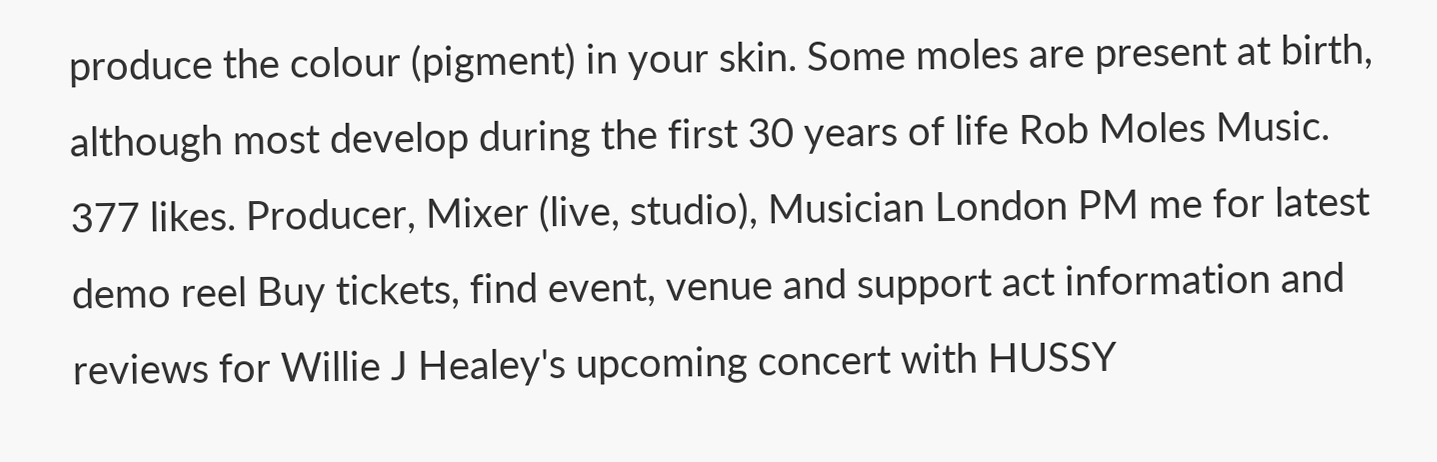produce the colour (pigment) in your skin. Some moles are present at birth, although most develop during the first 30 years of life Rob Moles Music. 377 likes. Producer, Mixer (live, studio), Musician London PM me for latest demo reel Buy tickets, find event, venue and support act information and reviews for Willie J Healey's upcoming concert with HUSSY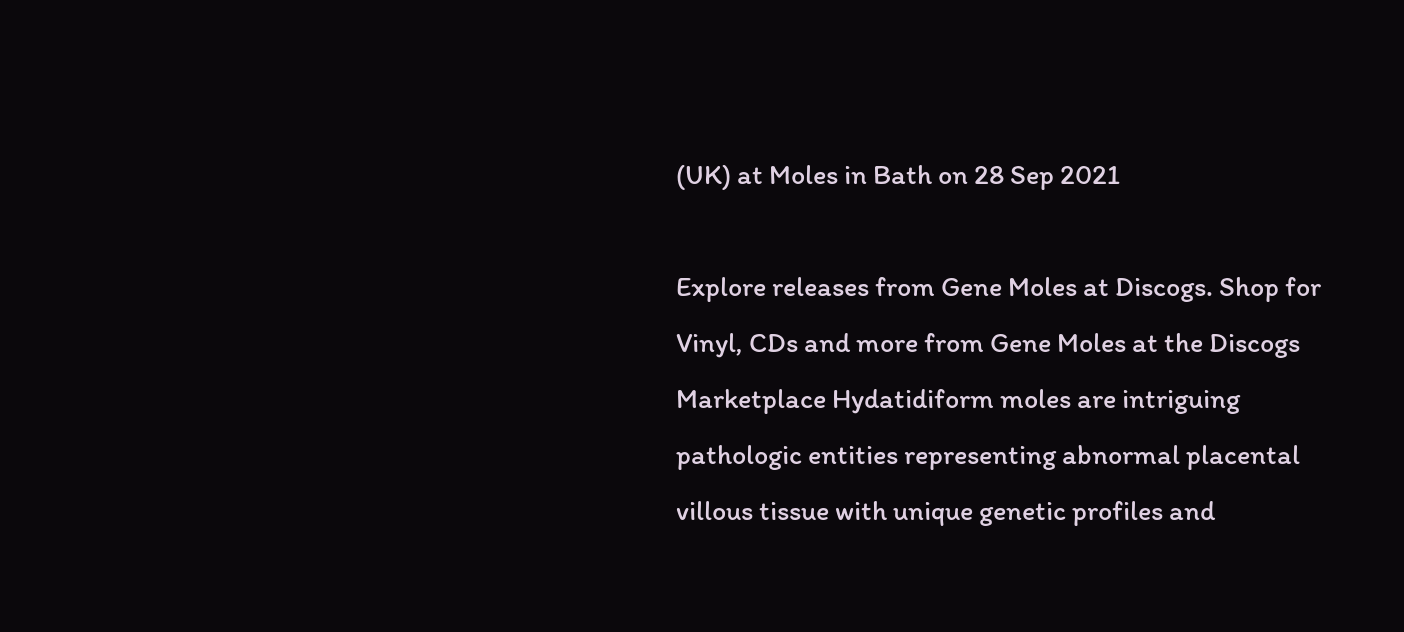(UK) at Moles in Bath on 28 Sep 2021

Explore releases from Gene Moles at Discogs. Shop for Vinyl, CDs and more from Gene Moles at the Discogs Marketplace Hydatidiform moles are intriguing pathologic entities representing abnormal placental villous tissue with unique genetic profiles and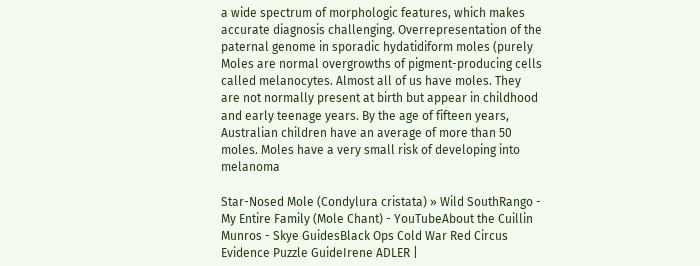a wide spectrum of morphologic features, which makes accurate diagnosis challenging. Overrepresentation of the paternal genome in sporadic hydatidiform moles (purely Moles are normal overgrowths of pigment-producing cells called melanocytes. Almost all of us have moles. They are not normally present at birth but appear in childhood and early teenage years. By the age of fifteen years, Australian children have an average of more than 50 moles. Moles have a very small risk of developing into melanoma

Star-Nosed Mole (Condylura cristata) » Wild SouthRango - My Entire Family (Mole Chant) - YouTubeAbout the Cuillin Munros - Skye GuidesBlack Ops Cold War Red Circus Evidence Puzzle GuideIrene ADLER |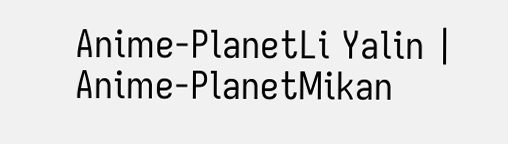Anime-PlanetLi Yalin | Anime-PlanetMikan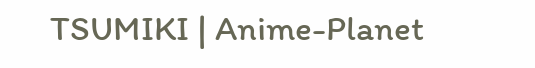TSUMIKI | Anime-Planet